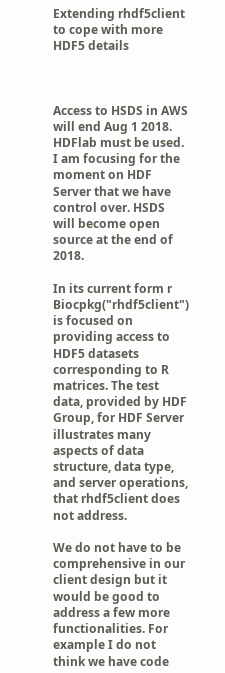Extending rhdf5client to cope with more HDF5 details



Access to HSDS in AWS will end Aug 1 2018. HDFlab must be used. I am focusing for the moment on HDF Server that we have control over. HSDS will become open source at the end of 2018.

In its current form r Biocpkg("rhdf5client") is focused on providing access to HDF5 datasets corresponding to R matrices. The test data, provided by HDF Group, for HDF Server illustrates many aspects of data structure, data type, and server operations, that rhdf5client does not address.

We do not have to be comprehensive in our client design but it would be good to address a few more functionalities. For example I do not think we have code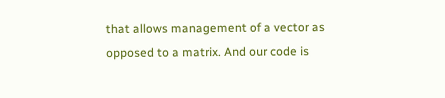that allows management of a vector as opposed to a matrix. And our code is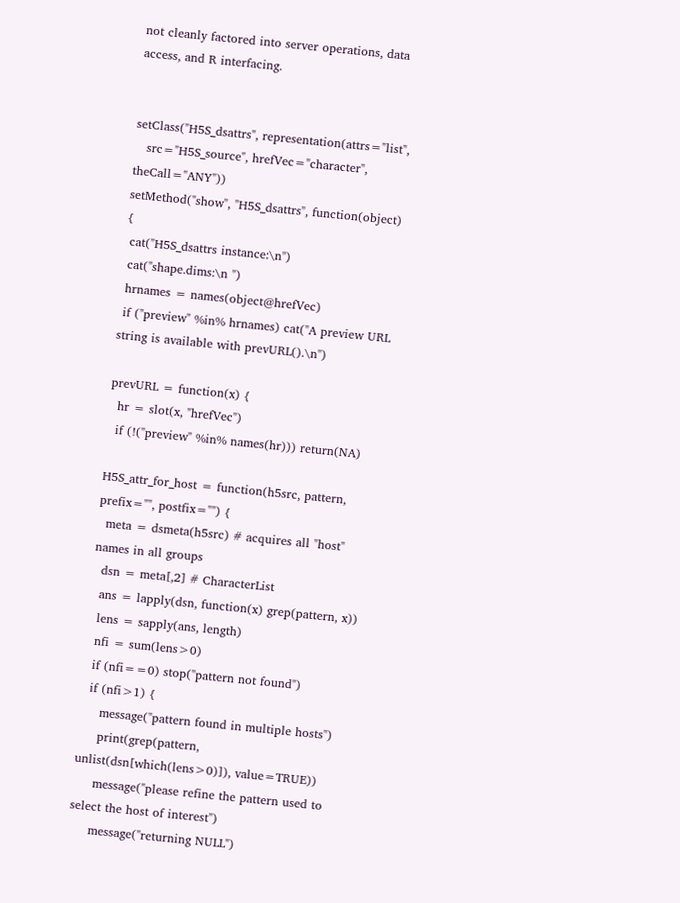not cleanly factored into server operations, data access, and R interfacing.


setClass("H5S_dsattrs", representation(attrs="list",
   src="H5S_source", hrefVec="character", theCall="ANY"))
setMethod("show", "H5S_dsattrs", function(object) {
 cat("H5S_dsattrs instance:\n")
 cat("shape.dims:\n ")
 hrnames = names(object@hrefVec)
 if ("preview" %in% hrnames) cat("A preview URL string is available with prevURL().\n")

prevURL = function(x) {
  hr = slot(x, "hrefVec")
  if (!("preview" %in% names(hr))) return(NA)

H5S_attr_for_host = function(h5src, pattern, prefix="", postfix="") {
  meta = dsmeta(h5src) # acquires all "host" names in all groups
  dsn = meta[,2] # CharacterList
  ans = lapply(dsn, function(x) grep(pattern, x))
  lens = sapply(ans, length)
  nfi = sum(lens>0)
  if (nfi==0) stop("pattern not found")
  if (nfi>1) {
     message("pattern found in multiple hosts")
     print(grep(pattern, unlist(dsn[which(lens>0)]), value=TRUE))
     message("please refine the pattern used to select the host of interest")
     message("returning NULL")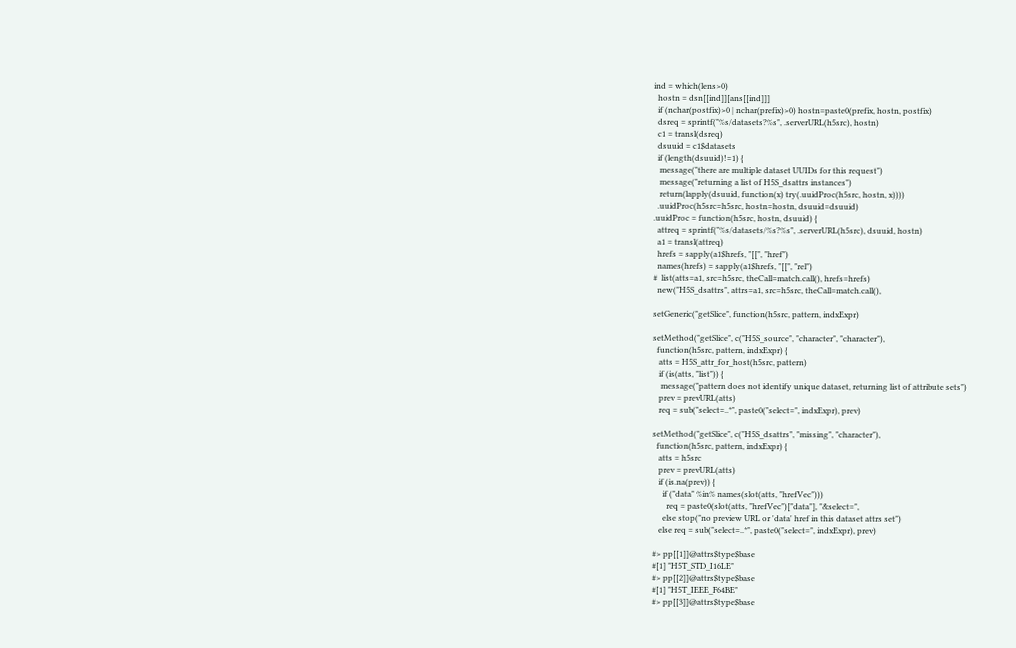ind = which(lens>0)
  hostn = dsn[[ind]][ans[[ind]]]
  if (nchar(postfix)>0 | nchar(prefix)>0) hostn=paste0(prefix, hostn, postfix)
  dsreq = sprintf("%s/datasets?%s", .serverURL(h5src), hostn)
  c1 = transl(dsreq)
  dsuuid = c1$datasets
  if (length(dsuuid)!=1) {
   message("there are multiple dataset UUIDs for this request")
   message("returning a list of H5S_dsattrs instances")
   return(lapply(dsuuid, function(x) try(.uuidProc(h5src, hostn, x))))
  .uuidProc(h5src=h5src, hostn=hostn, dsuuid=dsuuid)
.uuidProc = function(h5src, hostn, dsuuid) {
  attreq = sprintf("%s/datasets/%s?%s", .serverURL(h5src), dsuuid, hostn)
  a1 = transl(attreq)
  hrefs = sapply(a1$hrefs, "[[", "href")
  names(hrefs) = sapply(a1$hrefs, "[[", "rel")
#  list(atts=a1, src=h5src, theCall=match.call(), hrefs=hrefs)
  new("H5S_dsattrs", attrs=a1, src=h5src, theCall=match.call(),

setGeneric("getSlice", function(h5src, pattern, indxExpr)

setMethod("getSlice", c("H5S_source", "character", "character"),
  function(h5src, pattern, indxExpr) {
   atts = H5S_attr_for_host(h5src, pattern)
   if (is(atts, "list")) {
    message("pattern does not identify unique dataset, returning list of attribute sets")
   prev = prevURL(atts)
   req = sub("select=..*", paste0("select=", indxExpr), prev)

setMethod("getSlice", c("H5S_dsattrs", "missing", "character"),
  function(h5src, pattern, indxExpr) {
   atts = h5src
   prev = prevURL(atts)
   if (is.na(prev)) {
     if ("data" %in% names(slot(atts, "hrefVec")))
       req = paste0(slot(atts, "hrefVec")["data"], "&select=",
     else stop("no preview URL or 'data' href in this dataset attrs set")
   else req = sub("select=..*", paste0("select=", indxExpr), prev)

#> pp[[1]]@attrs$type$base
#[1] "H5T_STD_I16LE"
#> pp[[2]]@attrs$type$base
#[1] "H5T_IEEE_F64BE"
#> pp[[3]]@attrs$type$base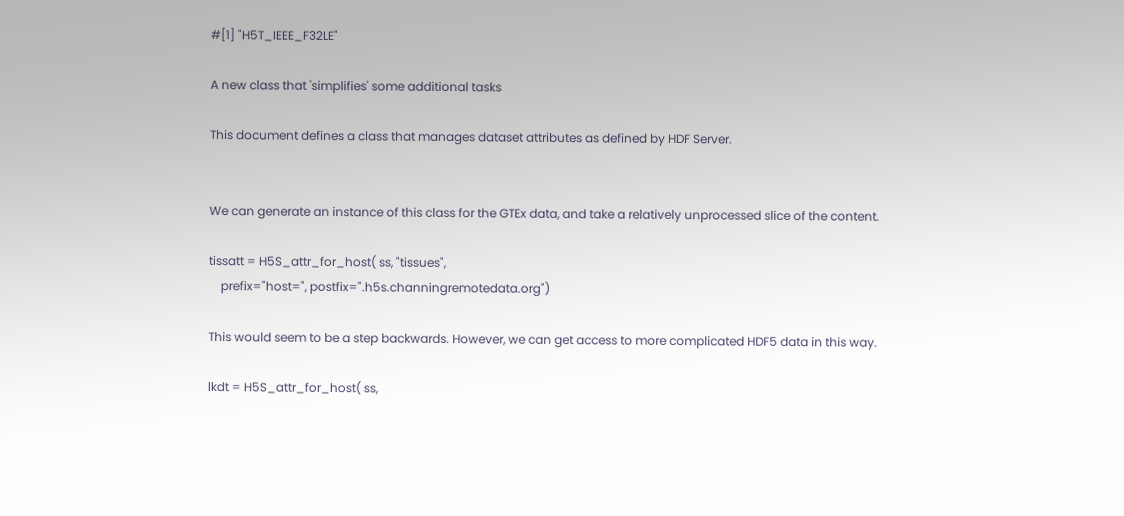#[1] "H5T_IEEE_F32LE"

A new class that 'simplifies' some additional tasks

This document defines a class that manages dataset attributes as defined by HDF Server.


We can generate an instance of this class for the GTEx data, and take a relatively unprocessed slice of the content.

tissatt = H5S_attr_for_host( ss, "tissues",
    prefix="host=", postfix=".h5s.channingremotedata.org")

This would seem to be a step backwards. However, we can get access to more complicated HDF5 data in this way.

lkdt = H5S_attr_for_host( ss,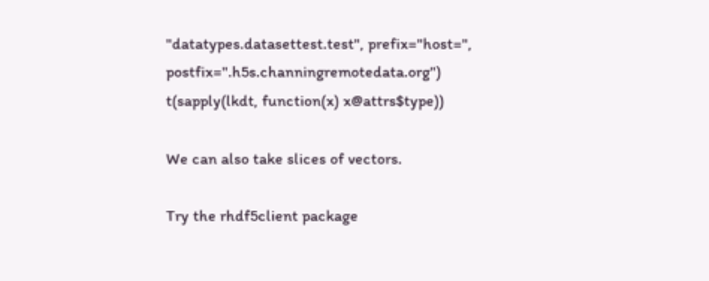"datatypes.datasettest.test", prefix="host=", postfix=".h5s.channingremotedata.org")
t(sapply(lkdt, function(x) x@attrs$type))

We can also take slices of vectors.

Try the rhdf5client package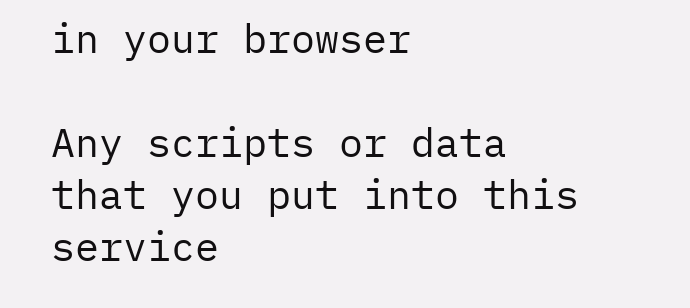in your browser

Any scripts or data that you put into this service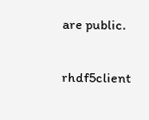are public.

rhdf5client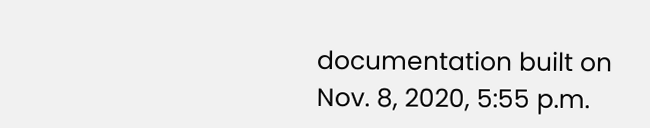documentation built on Nov. 8, 2020, 5:55 p.m.